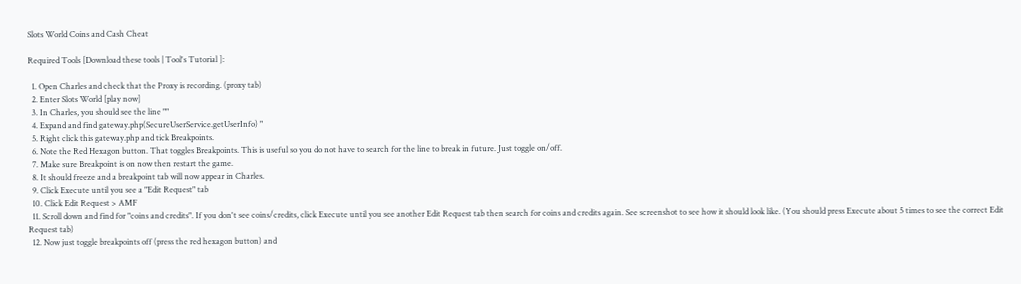Slots World Coins and Cash Cheat

Required Tools [Download these tools | Tool's Tutorial ]:

  1. Open Charles and check that the Proxy is recording. (proxy tab)
  2. Enter Slots World [play now]
  3. In Charles, you should see the line ""
  4. Expand and find gateway.php(SecureUserService.getUserInfo) "
  5. Right click this gateway.php and tick Breakpoints.
  6. Note the Red Hexagon button. That toggles Breakpoints. This is useful so you do not have to search for the line to break in future. Just toggle on/off.
  7. Make sure Breakpoint is on now then restart the game.
  8. It should freeze and a breakpoint tab will now appear in Charles.
  9. Click Execute until you see a "Edit Request" tab
  10. Click Edit Request > AMF
  11. Scroll down and find for "coins and credits". If you don't see coins/credits, click Execute until you see another Edit Request tab then search for coins and credits again. See screenshot to see how it should look like. (You should press Execute about 5 times to see the correct Edit Request tab)
  12. Now just toggle breakpoints off (press the red hexagon button) and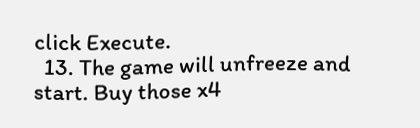click Execute.
  13. The game will unfreeze and start. Buy those x4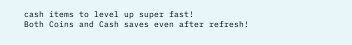cash items to level up super fast!
Both Coins and Cash saves even after refresh!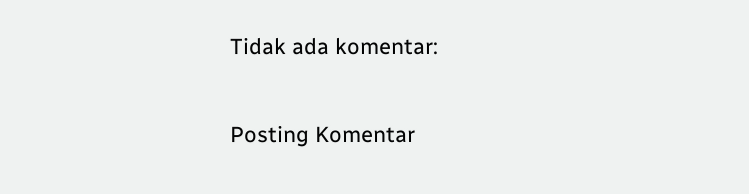Tidak ada komentar:

Posting Komentar